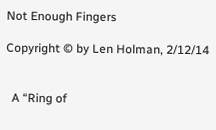Not Enough Fingers

Copyright © by Len Holman, 2/12/14


  A “Ring of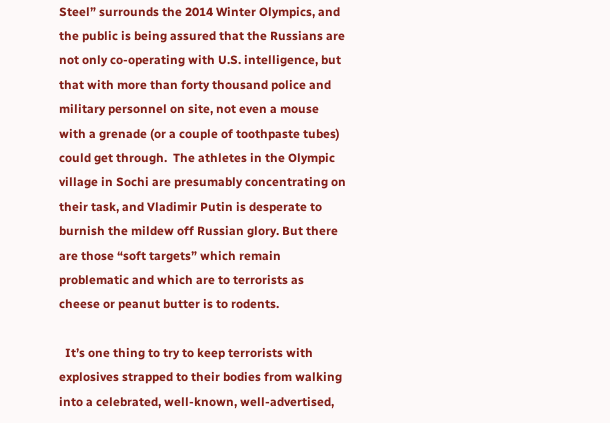Steel” surrounds the 2014 Winter Olympics, and the public is being assured that the Russians are not only co-operating with U.S. intelligence, but that with more than forty thousand police and military personnel on site, not even a mouse with a grenade (or a couple of toothpaste tubes) could get through.  The athletes in the Olympic village in Sochi are presumably concentrating on their task, and Vladimir Putin is desperate to burnish the mildew off Russian glory. But there are those “soft targets” which remain problematic and which are to terrorists as cheese or peanut butter is to rodents.

  It’s one thing to try to keep terrorists with explosives strapped to their bodies from walking into a celebrated, well-known, well-advertised,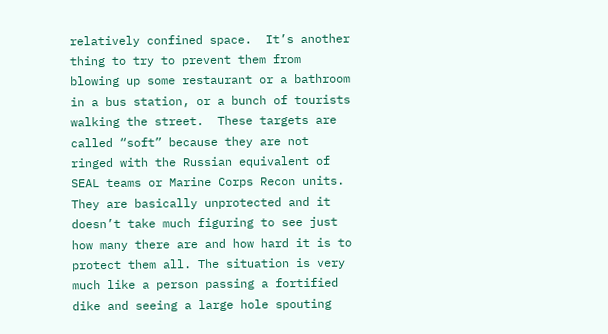relatively confined space.  It’s another thing to try to prevent them from blowing up some restaurant or a bathroom in a bus station, or a bunch of tourists walking the street.  These targets are called “soft” because they are not ringed with the Russian equivalent of SEAL teams or Marine Corps Recon units.  They are basically unprotected and it doesn’t take much figuring to see just how many there are and how hard it is to protect them all. The situation is very much like a person passing a fortified dike and seeing a large hole spouting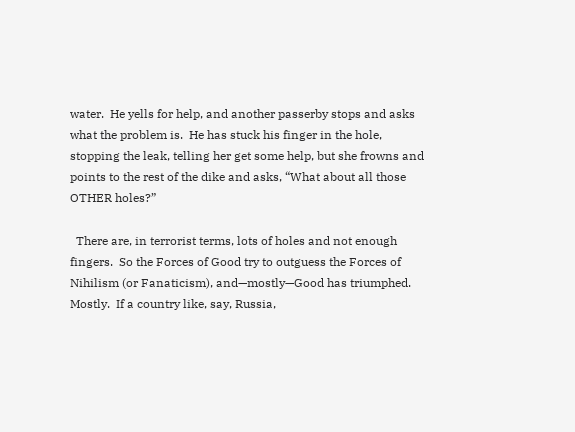water.  He yells for help, and another passerby stops and asks what the problem is.  He has stuck his finger in the hole, stopping the leak, telling her get some help, but she frowns and points to the rest of the dike and asks, “What about all those OTHER holes?”

  There are, in terrorist terms, lots of holes and not enough fingers.  So the Forces of Good try to outguess the Forces of Nihilism (or Fanaticism), and—mostly—Good has triumphed.  Mostly.  If a country like, say, Russia,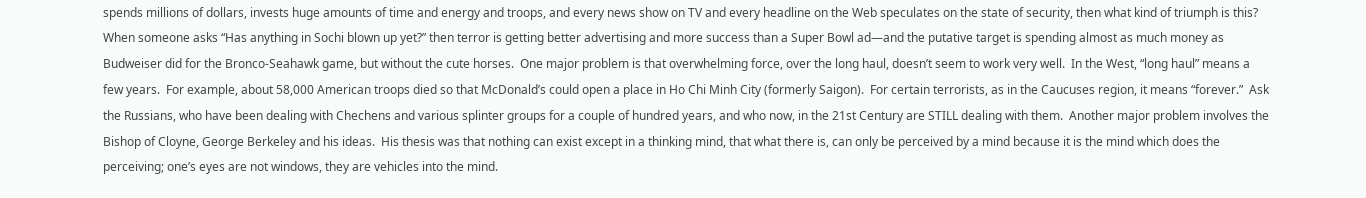spends millions of dollars, invests huge amounts of time and energy and troops, and every news show on TV and every headline on the Web speculates on the state of security, then what kind of triumph is this?  When someone asks “Has anything in Sochi blown up yet?” then terror is getting better advertising and more success than a Super Bowl ad—and the putative target is spending almost as much money as Budweiser did for the Bronco-Seahawk game, but without the cute horses.  One major problem is that overwhelming force, over the long haul, doesn’t seem to work very well.  In the West, “long haul” means a few years.  For example, about 58,000 American troops died so that McDonald’s could open a place in Ho Chi Minh City (formerly Saigon).  For certain terrorists, as in the Caucuses region, it means “forever.”  Ask the Russians, who have been dealing with Chechens and various splinter groups for a couple of hundred years, and who now, in the 21st Century are STILL dealing with them.  Another major problem involves the Bishop of Cloyne, George Berkeley and his ideas.  His thesis was that nothing can exist except in a thinking mind, that what there is, can only be perceived by a mind because it is the mind which does the perceiving; one’s eyes are not windows, they are vehicles into the mind.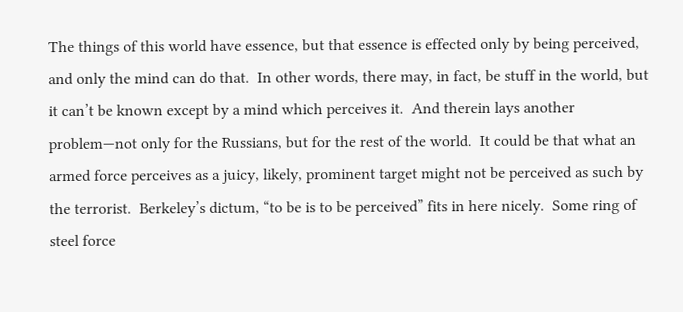The things of this world have essence, but that essence is effected only by being perceived, and only the mind can do that.  In other words, there may, in fact, be stuff in the world, but it can’t be known except by a mind which perceives it.  And therein lays another problem—not only for the Russians, but for the rest of the world.  It could be that what an armed force perceives as a juicy, likely, prominent target might not be perceived as such by the terrorist.  Berkeley’s dictum, “to be is to be perceived” fits in here nicely.  Some ring of steel force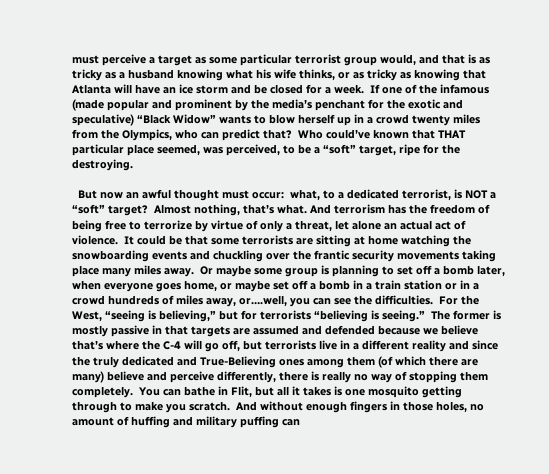must perceive a target as some particular terrorist group would, and that is as tricky as a husband knowing what his wife thinks, or as tricky as knowing that Atlanta will have an ice storm and be closed for a week.  If one of the infamous (made popular and prominent by the media’s penchant for the exotic and speculative) “Black Widow” wants to blow herself up in a crowd twenty miles from the Olympics, who can predict that?  Who could’ve known that THAT particular place seemed, was perceived, to be a “soft” target, ripe for the destroying.

  But now an awful thought must occur:  what, to a dedicated terrorist, is NOT a “soft” target?  Almost nothing, that’s what. And terrorism has the freedom of being free to terrorize by virtue of only a threat, let alone an actual act of violence.  It could be that some terrorists are sitting at home watching the snowboarding events and chuckling over the frantic security movements taking place many miles away.  Or maybe some group is planning to set off a bomb later, when everyone goes home, or maybe set off a bomb in a train station or in a crowd hundreds of miles away, or….well, you can see the difficulties.  For the West, “seeing is believing,” but for terrorists “believing is seeing.”  The former is mostly passive in that targets are assumed and defended because we believe that’s where the C-4 will go off, but terrorists live in a different reality and since the truly dedicated and True-Believing ones among them (of which there are many) believe and perceive differently, there is really no way of stopping them completely.  You can bathe in Flit, but all it takes is one mosquito getting through to make you scratch.  And without enough fingers in those holes, no amount of huffing and military puffing can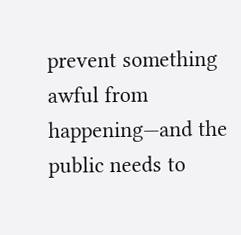prevent something awful from happening—and the public needs to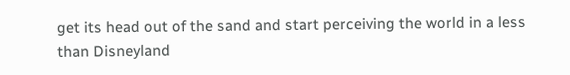get its head out of the sand and start perceiving the world in a less than Disneyland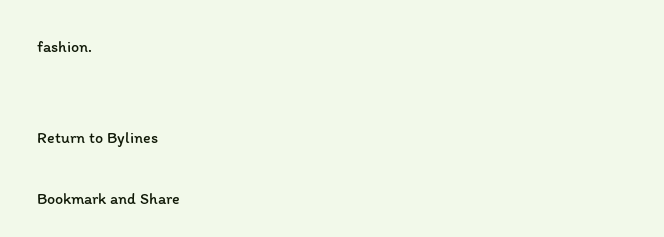fashion.


Return to Bylines

Bookmark and Share